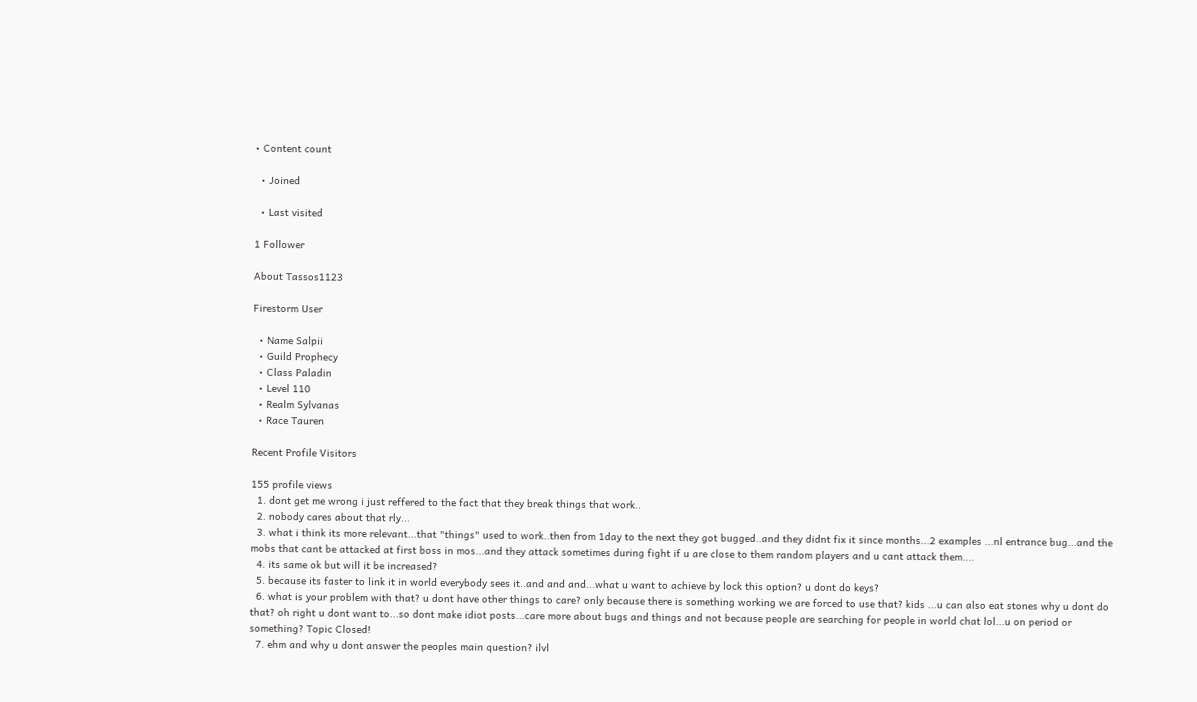• Content count

  • Joined

  • Last visited

1 Follower

About Tassos1123

Firestorm User

  • Name Salpii
  • Guild Prophecy
  • Class Paladin
  • Level 110
  • Realm Sylvanas
  • Race Tauren

Recent Profile Visitors

155 profile views
  1. dont get me wrong i just reffered to the fact that they break things that work..
  2. nobody cares about that rly...
  3. what i think its more relevant...that "things" used to work..then from 1day to the next they got bugged..and they didnt fix it since months...2 examples ...nl entrance bug...and the mobs that cant be attacked at first boss in mos...and they attack sometimes during fight if u are close to them random players and u cant attack them....
  4. its same ok but will it be increased?
  5. because its faster to link it in world everybody sees it..and and and...what u want to achieve by lock this option? u dont do keys?
  6. what is your problem with that? u dont have other things to care? only because there is something working we are forced to use that? kids ...u can also eat stones why u dont do that? oh right u dont want to...so dont make idiot posts...care more about bugs and things and not because people are searching for people in world chat lol...u on period or something? Topic Closed!
  7. ehm and why u dont answer the peoples main question? ilvl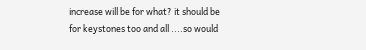increase will be for what? it should be for keystones too and all ....so would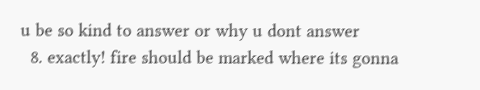u be so kind to answer or why u dont answer
  8. exactly! fire should be marked where its gonna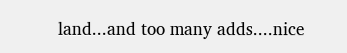land...and too many adds....nice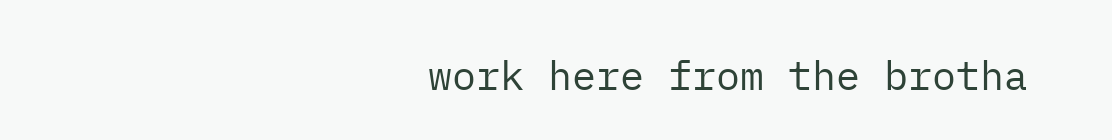work here from the brotha